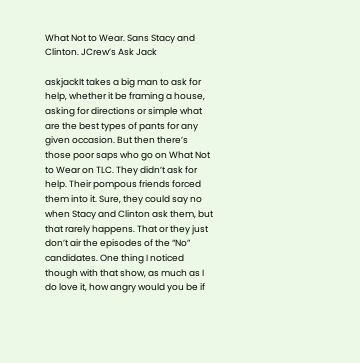What Not to Wear. Sans Stacy and Clinton. JCrew’s Ask Jack

askjackIt takes a big man to ask for help, whether it be framing a house, asking for directions or simple what are the best types of pants for any given occasion. But then there’s those poor saps who go on What Not to Wear on TLC. They didn’t ask for help. Their pompous friends forced them into it. Sure, they could say no when Stacy and Clinton ask them, but that rarely happens. That or they just don’t air the episodes of the “No” candidates. One thing I noticed though with that show, as much as I do love it, how angry would you be if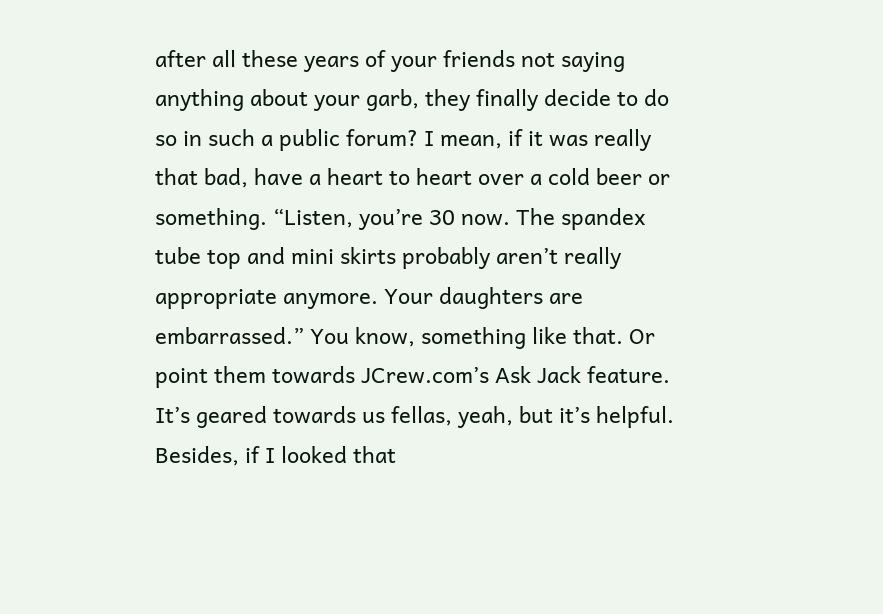after all these years of your friends not saying anything about your garb, they finally decide to do so in such a public forum? I mean, if it was really that bad, have a heart to heart over a cold beer or something. “Listen, you’re 30 now. The spandex tube top and mini skirts probably aren’t really appropriate anymore. Your daughters are embarrassed.” You know, something like that. Or point them towards JCrew.com’s Ask Jack feature. It’s geared towards us fellas, yeah, but it’s helpful. Besides, if I looked that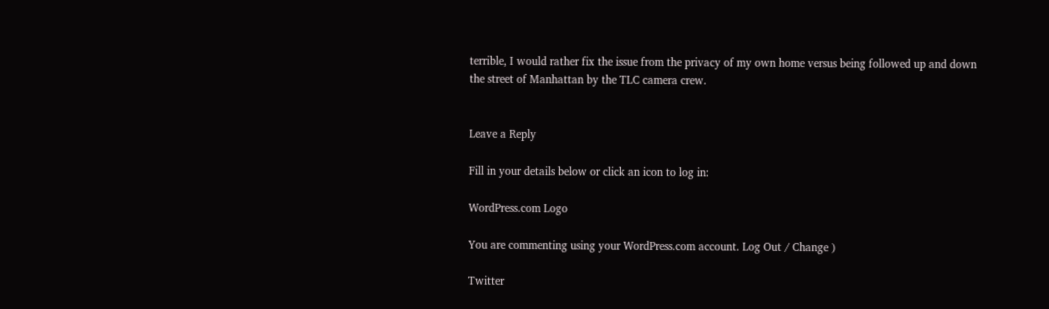terrible, I would rather fix the issue from the privacy of my own home versus being followed up and down the street of Manhattan by the TLC camera crew.


Leave a Reply

Fill in your details below or click an icon to log in:

WordPress.com Logo

You are commenting using your WordPress.com account. Log Out / Change )

Twitter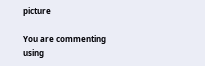picture

You are commenting using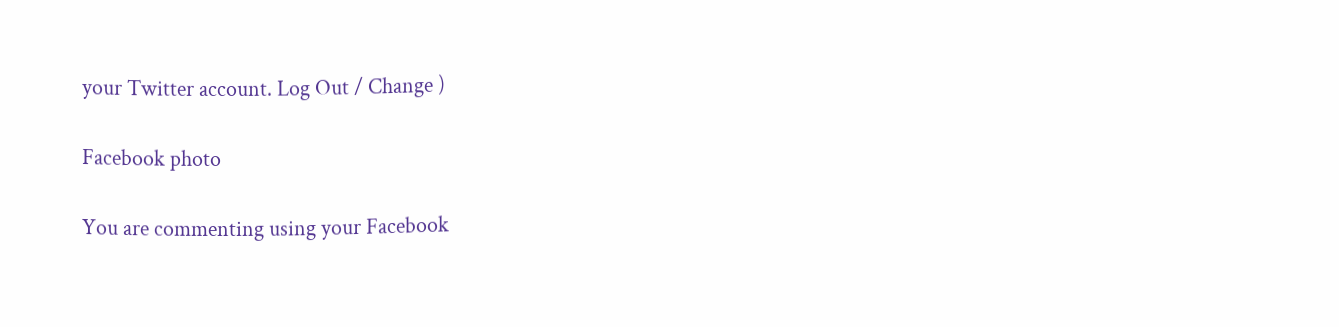your Twitter account. Log Out / Change )

Facebook photo

You are commenting using your Facebook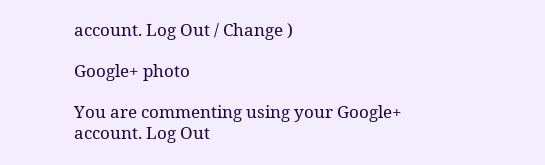account. Log Out / Change )

Google+ photo

You are commenting using your Google+ account. Log Out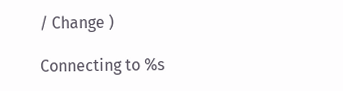/ Change )

Connecting to %s